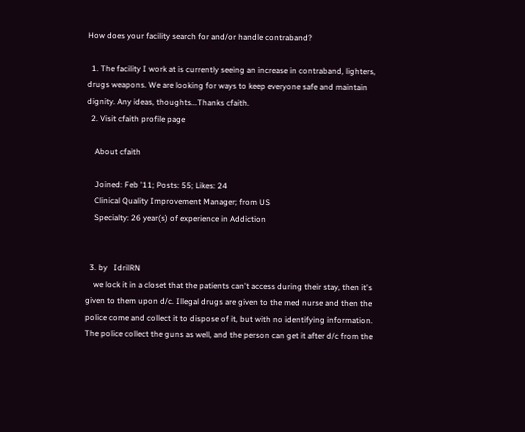How does your facility search for and/or handle contraband?

  1. The facility I work at is currently seeing an increase in contraband, lighters, drugs weapons. We are looking for ways to keep everyone safe and maintain dignity. Any ideas, thoughts...Thanks cfaith.
  2. Visit cfaith profile page

    About cfaith

    Joined: Feb '11; Posts: 55; Likes: 24
    Clinical Quality Improvement Manager; from US
    Specialty: 26 year(s) of experience in Addiction


  3. by   IdrilRN
    we lock it in a closet that the patients can't access during their stay, then it's given to them upon d/c. Illegal drugs are given to the med nurse and then the police come and collect it to dispose of it, but with no identifying information. The police collect the guns as well, and the person can get it after d/c from the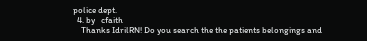police dept.
  4. by   cfaith
    Thanks IdrilRN! Do you search the the patients belongings and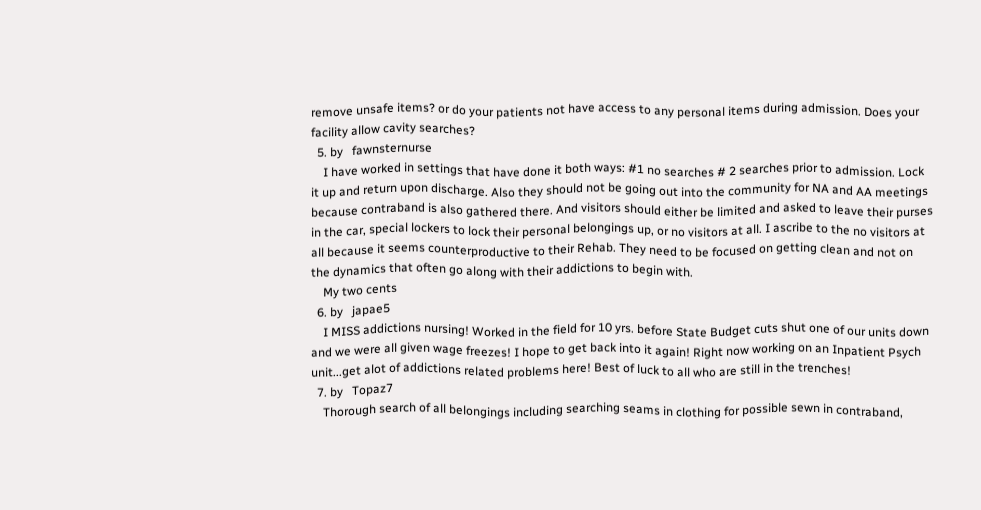remove unsafe items? or do your patients not have access to any personal items during admission. Does your facility allow cavity searches?
  5. by   fawnsternurse
    I have worked in settings that have done it both ways: #1 no searches # 2 searches prior to admission. Lock it up and return upon discharge. Also they should not be going out into the community for NA and AA meetings because contraband is also gathered there. And visitors should either be limited and asked to leave their purses in the car, special lockers to lock their personal belongings up, or no visitors at all. I ascribe to the no visitors at all because it seems counterproductive to their Rehab. They need to be focused on getting clean and not on the dynamics that often go along with their addictions to begin with.
    My two cents
  6. by   japae5
    I MISS addictions nursing! Worked in the field for 10 yrs. before State Budget cuts shut one of our units down and we were all given wage freezes! I hope to get back into it again! Right now working on an Inpatient Psych unit...get alot of addictions related problems here! Best of luck to all who are still in the trenches!
  7. by   Topaz7
    Thorough search of all belongings including searching seams in clothing for possible sewn in contraband,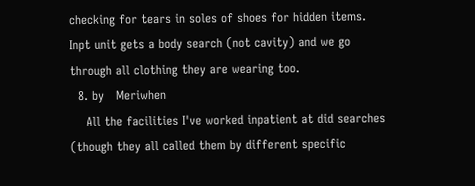checking for tears in soles of shoes for hidden items. Inpt unit gets a body search (not cavity) and we go through all clothing they are wearing too.
  8. by   Meriwhen
    All the facilities I've worked inpatient at did searches (though they all called them by different specific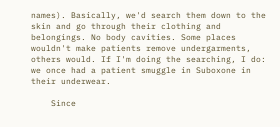names). Basically, we'd search them down to the skin and go through their clothing and belongings. No body cavities. Some places wouldn't make patients remove undergarments, others would. If I'm doing the searching, I do: we once had a patient smuggle in Suboxone in their underwear.

    Since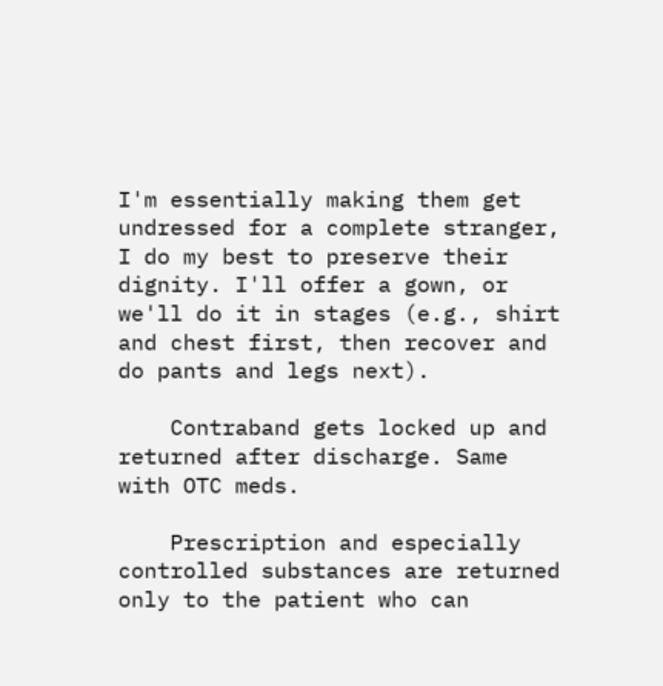I'm essentially making them get undressed for a complete stranger, I do my best to preserve their dignity. I'll offer a gown, or we'll do it in stages (e.g., shirt and chest first, then recover and do pants and legs next).

    Contraband gets locked up and returned after discharge. Same with OTC meds.

    Prescription and especially controlled substances are returned only to the patient who can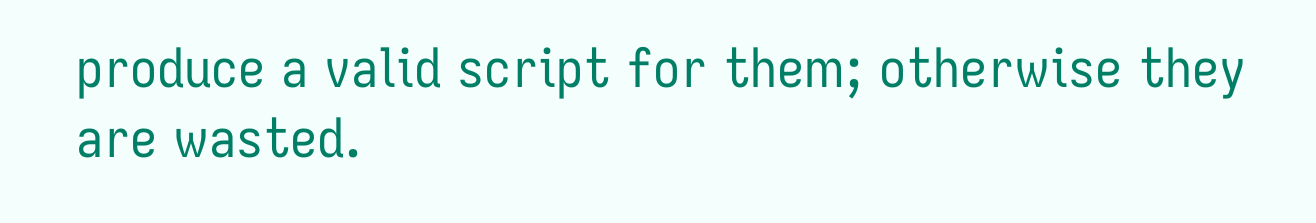produce a valid script for them; otherwise they are wasted.